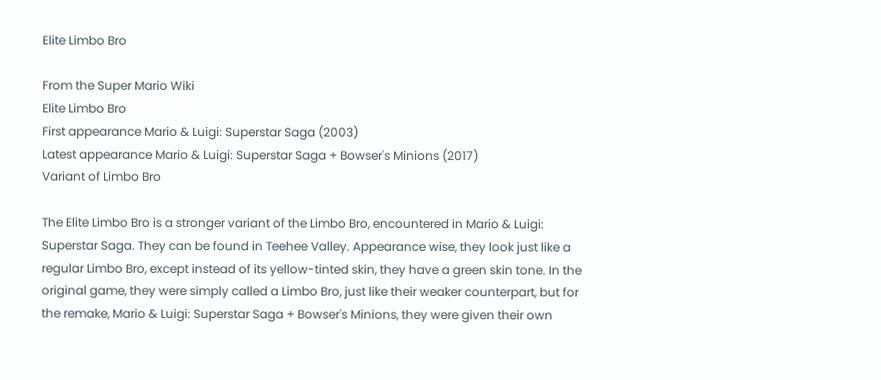Elite Limbo Bro

From the Super Mario Wiki
Elite Limbo Bro
First appearance Mario & Luigi: Superstar Saga (2003)
Latest appearance Mario & Luigi: Superstar Saga + Bowser's Minions (2017)
Variant of Limbo Bro

The Elite Limbo Bro is a stronger variant of the Limbo Bro, encountered in Mario & Luigi: Superstar Saga. They can be found in Teehee Valley. Appearance wise, they look just like a regular Limbo Bro, except instead of its yellow-tinted skin, they have a green skin tone. In the original game, they were simply called a Limbo Bro, just like their weaker counterpart, but for the remake, Mario & Luigi: Superstar Saga + Bowser's Minions, they were given their own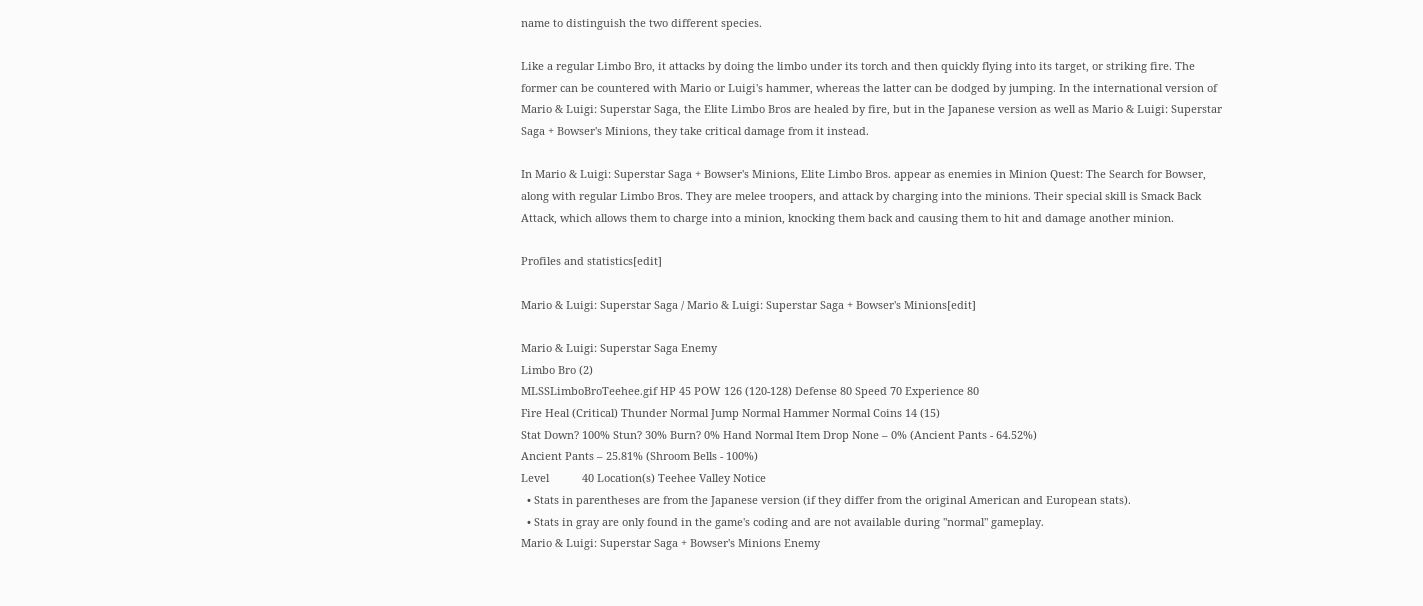name to distinguish the two different species.

Like a regular Limbo Bro, it attacks by doing the limbo under its torch and then quickly flying into its target, or striking fire. The former can be countered with Mario or Luigi's hammer, whereas the latter can be dodged by jumping. In the international version of Mario & Luigi: Superstar Saga, the Elite Limbo Bros are healed by fire, but in the Japanese version as well as Mario & Luigi: Superstar Saga + Bowser's Minions, they take critical damage from it instead.

In Mario & Luigi: Superstar Saga + Bowser's Minions, Elite Limbo Bros. appear as enemies in Minion Quest: The Search for Bowser, along with regular Limbo Bros. They are melee troopers, and attack by charging into the minions. Their special skill is Smack Back Attack, which allows them to charge into a minion, knocking them back and causing them to hit and damage another minion.

Profiles and statistics[edit]

Mario & Luigi: Superstar Saga / Mario & Luigi: Superstar Saga + Bowser's Minions[edit]

Mario & Luigi: Superstar Saga Enemy
Limbo Bro (2)
MLSSLimboBroTeehee.gif HP 45 POW 126 (120-128) Defense 80 Speed 70 Experience 80
Fire Heal (Critical) Thunder Normal Jump Normal Hammer Normal Coins 14 (15)
Stat Down? 100% Stun? 30% Burn? 0% Hand Normal Item Drop None – 0% (Ancient Pants - 64.52%)
Ancient Pants – 25.81% (Shroom Bells - 100%)
Level           40 Location(s) Teehee Valley Notice
  • Stats in parentheses are from the Japanese version (if they differ from the original American and European stats).
  • Stats in gray are only found in the game's coding and are not available during "normal" gameplay.
Mario & Luigi: Superstar Saga + Bowser's Minions Enemy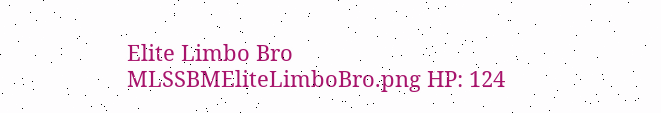Elite Limbo Bro
MLSSBMEliteLimboBro.png HP: 124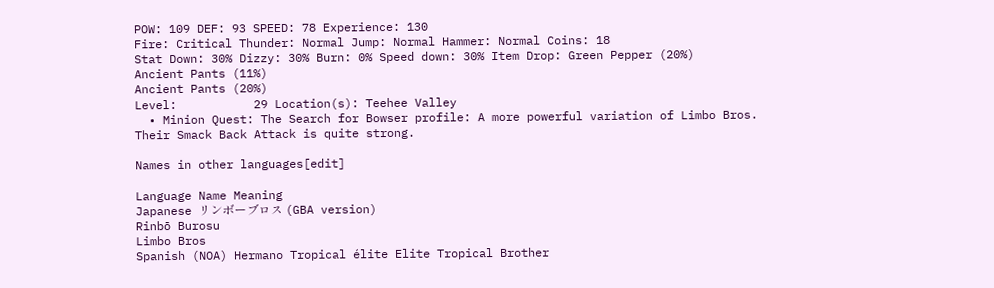POW: 109 DEF: 93 SPEED: 78 Experience: 130
Fire: Critical Thunder: Normal Jump: Normal Hammer: Normal Coins: 18
Stat Down: 30% Dizzy: 30% Burn: 0% Speed down: 30% Item Drop: Green Pepper (20%)
Ancient Pants (11%)
Ancient Pants (20%)
Level:           29 Location(s): Teehee Valley
  • Minion Quest: The Search for Bowser profile: A more powerful variation of Limbo Bros. Their Smack Back Attack is quite strong.

Names in other languages[edit]

Language Name Meaning
Japanese リンボーブロス (GBA version)
Rinbō Burosu
Limbo Bros
Spanish (NOA) Hermano Tropical élite Elite Tropical Brother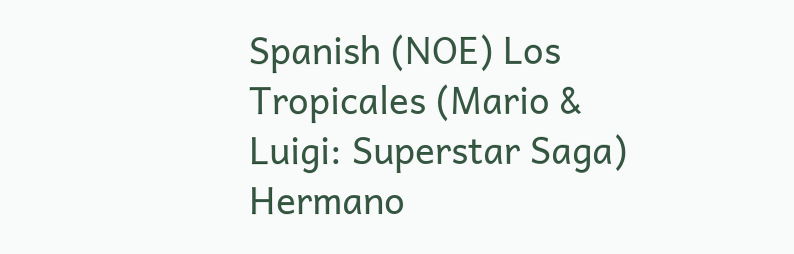Spanish (NOE) Los Tropicales (Mario & Luigi: Superstar Saga)
Hermano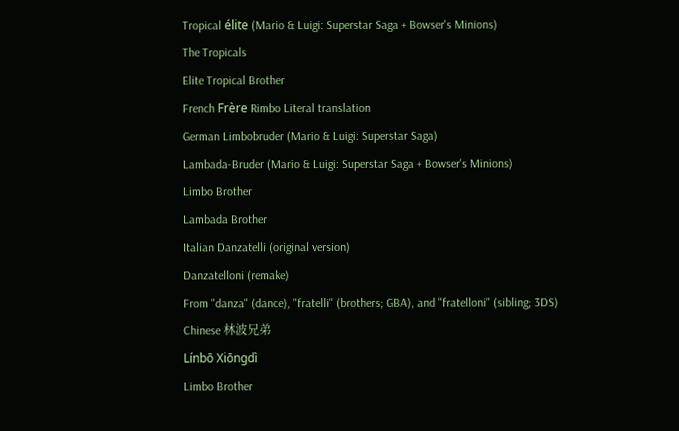Tropical élite (Mario & Luigi: Superstar Saga + Bowser's Minions)
The Tropicals
Elite Tropical Brother
French Frère Rimbo Literal translation
German Limbobruder (Mario & Luigi: Superstar Saga)
Lambada-Bruder (Mario & Luigi: Superstar Saga + Bowser's Minions)
Limbo Brother
Lambada Brother
Italian Danzatelli (original version)
Danzatelloni (remake)
From "danza" (dance), "fratelli" (brothers; GBA), and "fratelloni" (sibling; 3DS)
Chinese 林波兄弟
Línbō Xiōngdì
Limbo Brother